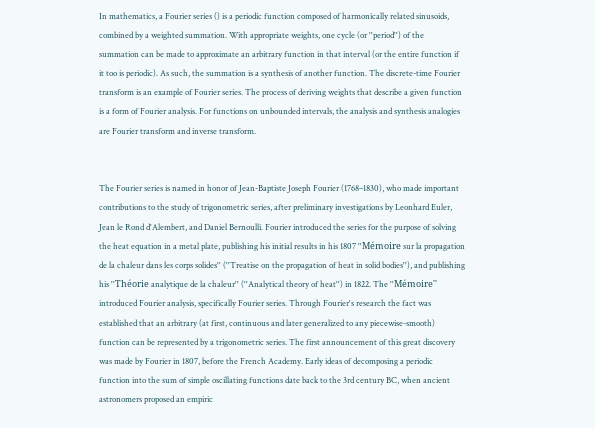In mathematics, a Fourier series () is a periodic function composed of harmonically related sinusoids, combined by a weighted summation. With appropriate weights, one cycle (or ''period'') of the summation can be made to approximate an arbitrary function in that interval (or the entire function if it too is periodic). As such, the summation is a synthesis of another function. The discrete-time Fourier transform is an example of Fourier series. The process of deriving weights that describe a given function is a form of Fourier analysis. For functions on unbounded intervals, the analysis and synthesis analogies are Fourier transform and inverse transform.


The Fourier series is named in honor of Jean-Baptiste Joseph Fourier (1768–1830), who made important contributions to the study of trigonometric series, after preliminary investigations by Leonhard Euler, Jean le Rond d'Alembert, and Daniel Bernoulli. Fourier introduced the series for the purpose of solving the heat equation in a metal plate, publishing his initial results in his 1807 ''Mémoire sur la propagation de la chaleur dans les corps solides'' (''Treatise on the propagation of heat in solid bodies''), and publishing his ''Théorie analytique de la chaleur'' (''Analytical theory of heat'') in 1822. The ''Mémoire'' introduced Fourier analysis, specifically Fourier series. Through Fourier's research the fact was established that an arbitrary (at first, continuous and later generalized to any piecewise-smooth) function can be represented by a trigonometric series. The first announcement of this great discovery was made by Fourier in 1807, before the French Academy. Early ideas of decomposing a periodic function into the sum of simple oscillating functions date back to the 3rd century BC, when ancient astronomers proposed an empiric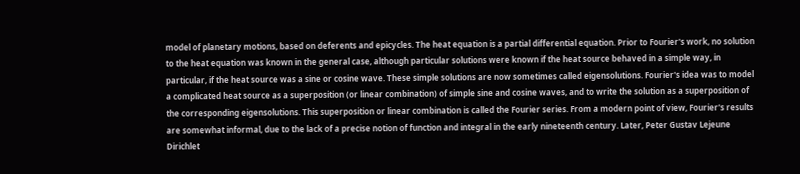model of planetary motions, based on deferents and epicycles. The heat equation is a partial differential equation. Prior to Fourier's work, no solution to the heat equation was known in the general case, although particular solutions were known if the heat source behaved in a simple way, in particular, if the heat source was a sine or cosine wave. These simple solutions are now sometimes called eigensolutions. Fourier's idea was to model a complicated heat source as a superposition (or linear combination) of simple sine and cosine waves, and to write the solution as a superposition of the corresponding eigensolutions. This superposition or linear combination is called the Fourier series. From a modern point of view, Fourier's results are somewhat informal, due to the lack of a precise notion of function and integral in the early nineteenth century. Later, Peter Gustav Lejeune Dirichlet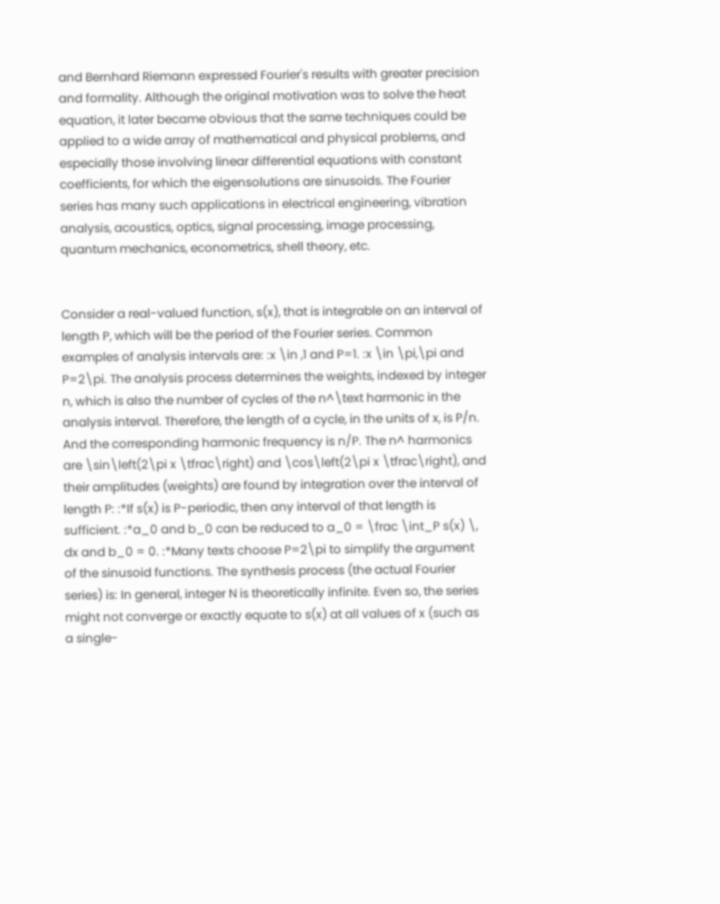and Bernhard Riemann expressed Fourier's results with greater precision and formality. Although the original motivation was to solve the heat equation, it later became obvious that the same techniques could be applied to a wide array of mathematical and physical problems, and especially those involving linear differential equations with constant coefficients, for which the eigensolutions are sinusoids. The Fourier series has many such applications in electrical engineering, vibration analysis, acoustics, optics, signal processing, image processing, quantum mechanics, econometrics, shell theory, etc.


Consider a real-valued function, s(x), that is integrable on an interval of length P, which will be the period of the Fourier series. Common examples of analysis intervals are: :x \in ,1 and P=1. :x \in \pi,\pi and P=2\pi. The analysis process determines the weights, indexed by integer n, which is also the number of cycles of the n^\text harmonic in the analysis interval. Therefore, the length of a cycle, in the units of x, is P/n. And the corresponding harmonic frequency is n/P. The n^ harmonics are \sin\left(2\pi x \tfrac\right) and \cos\left(2\pi x \tfrac\right), and their amplitudes (weights) are found by integration over the interval of length P: :*If s(x) is P-periodic, then any interval of that length is sufficient. :*a_0 and b_0 can be reduced to a_0 = \frac \int_P s(x) \, dx and b_0 = 0. :*Many texts choose P=2\pi to simplify the argument of the sinusoid functions. The synthesis process (the actual Fourier series) is: In general, integer N is theoretically infinite. Even so, the series might not converge or exactly equate to s(x) at all values of x (such as a single-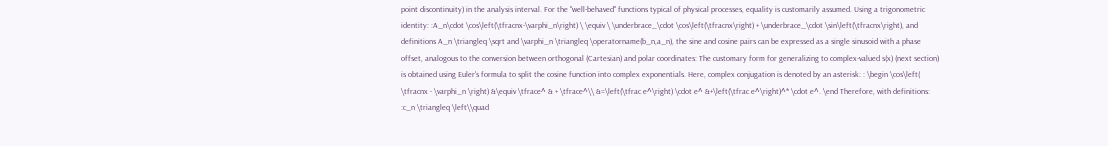point discontinuity) in the analysis interval. For the "well-behaved" functions typical of physical processes, equality is customarily assumed. Using a trigonometric identity: :A_n\cdot \cos\left(\tfracnx-\varphi_n\right) \ \equiv \ \underbrace_\cdot \cos\left(\tfracnx\right) + \underbrace_\cdot \sin\left(\tfracnx\right), and definitions A_n \triangleq \sqrt and \varphi_n \triangleq \operatorname(b_n,a_n), the sine and cosine pairs can be expressed as a single sinusoid with a phase offset, analogous to the conversion between orthogonal (Cartesian) and polar coordinates: The customary form for generalizing to complex-valued s(x) (next section) is obtained using Euler's formula to split the cosine function into complex exponentials. Here, complex conjugation is denoted by an asterisk: : \begin \cos\left( \tfracnx - \varphi_n \right) &\equiv \tfrace^ & + \tfrace^\\ &=\left(\tfrac e^\right) \cdot e^ &+\left(\tfrac e^\right)^* \cdot e^. \end Therefore, with definitions: :c_n \triangleq \left\\quad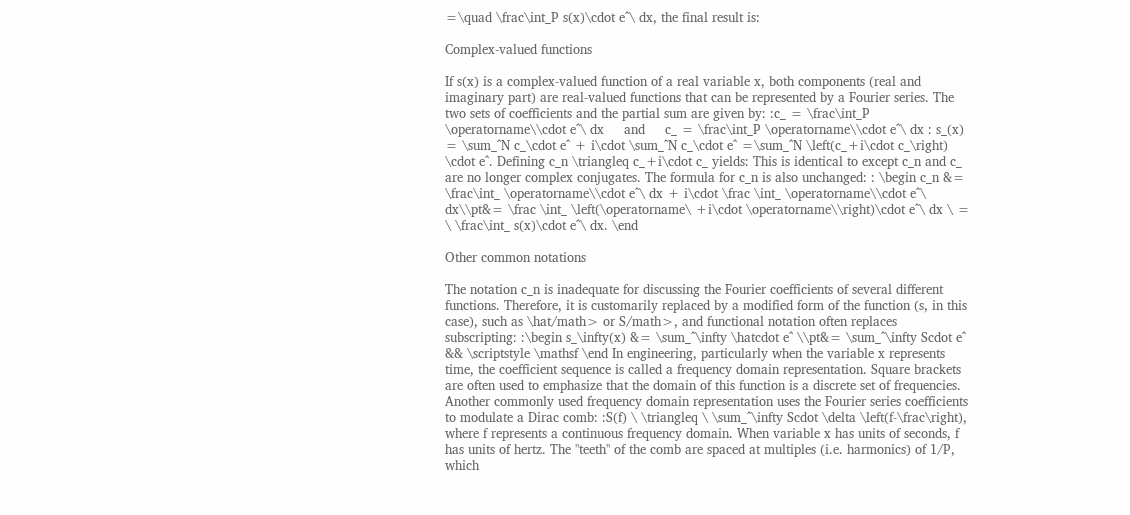=\quad \frac\int_P s(x)\cdot e^\ dx, the final result is:

Complex-valued functions

If s(x) is a complex-valued function of a real variable x, both components (real and imaginary part) are real-valued functions that can be represented by a Fourier series. The two sets of coefficients and the partial sum are given by: :c_ = \frac\int_P \operatorname\\cdot e^\ dx     and     c_ = \frac\int_P \operatorname\\cdot e^\ dx : s_(x) = \sum_^N c_\cdot e^ + i\cdot \sum_^N c_\cdot e^ =\sum_^N \left(c_+i\cdot c_\right) \cdot e^. Defining c_n \triangleq c_+i\cdot c_ yields: This is identical to except c_n and c_ are no longer complex conjugates. The formula for c_n is also unchanged: : \begin c_n &= \frac\int_ \operatorname\\cdot e^\ dx + i\cdot \frac \int_ \operatorname\\cdot e^\ dx\\pt&= \frac \int_ \left(\operatorname\ +i\cdot \operatorname\\right)\cdot e^\ dx \ = \ \frac\int_ s(x)\cdot e^\ dx. \end

Other common notations

The notation c_n is inadequate for discussing the Fourier coefficients of several different functions. Therefore, it is customarily replaced by a modified form of the function (s, in this case), such as \hat/math> or S/math>, and functional notation often replaces subscripting: :\begin s_\infty(x) &= \sum_^\infty \hatcdot e^ \\pt&= \sum_^\infty Scdot e^ && \scriptstyle \mathsf \end In engineering, particularly when the variable x represents time, the coefficient sequence is called a frequency domain representation. Square brackets are often used to emphasize that the domain of this function is a discrete set of frequencies. Another commonly used frequency domain representation uses the Fourier series coefficients to modulate a Dirac comb: :S(f) \ \triangleq \ \sum_^\infty Scdot \delta \left(f-\frac\right), where f represents a continuous frequency domain. When variable x has units of seconds, f has units of hertz. The "teeth" of the comb are spaced at multiples (i.e. harmonics) of 1/P, which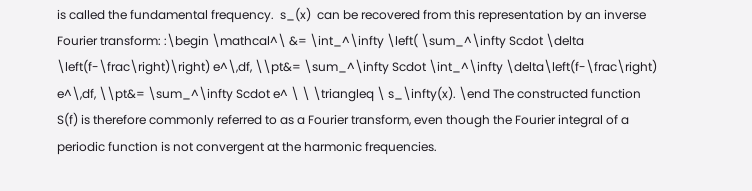is called the fundamental frequency.  s_(x)  can be recovered from this representation by an inverse Fourier transform: :\begin \mathcal^\ &= \int_^\infty \left( \sum_^\infty Scdot \delta \left(f-\frac\right)\right) e^\,df, \\pt&= \sum_^\infty Scdot \int_^\infty \delta\left(f-\frac\right) e^\,df, \\pt&= \sum_^\infty Scdot e^ \ \ \triangleq \ s_\infty(x). \end The constructed function S(f) is therefore commonly referred to as a Fourier transform, even though the Fourier integral of a periodic function is not convergent at the harmonic frequencies.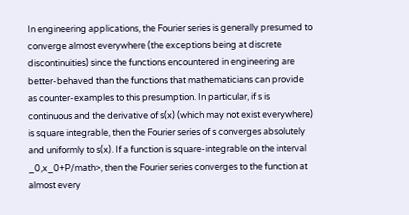In engineering applications, the Fourier series is generally presumed to converge almost everywhere (the exceptions being at discrete discontinuities) since the functions encountered in engineering are better-behaved than the functions that mathematicians can provide as counter-examples to this presumption. In particular, if s is continuous and the derivative of s(x) (which may not exist everywhere) is square integrable, then the Fourier series of s converges absolutely and uniformly to s(x). If a function is square-integrable on the interval _0,x_0+P/math>, then the Fourier series converges to the function at almost every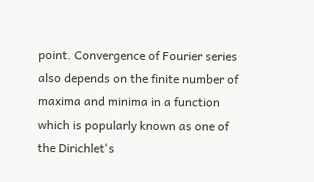point. Convergence of Fourier series also depends on the finite number of maxima and minima in a function which is popularly known as one of the Dirichlet's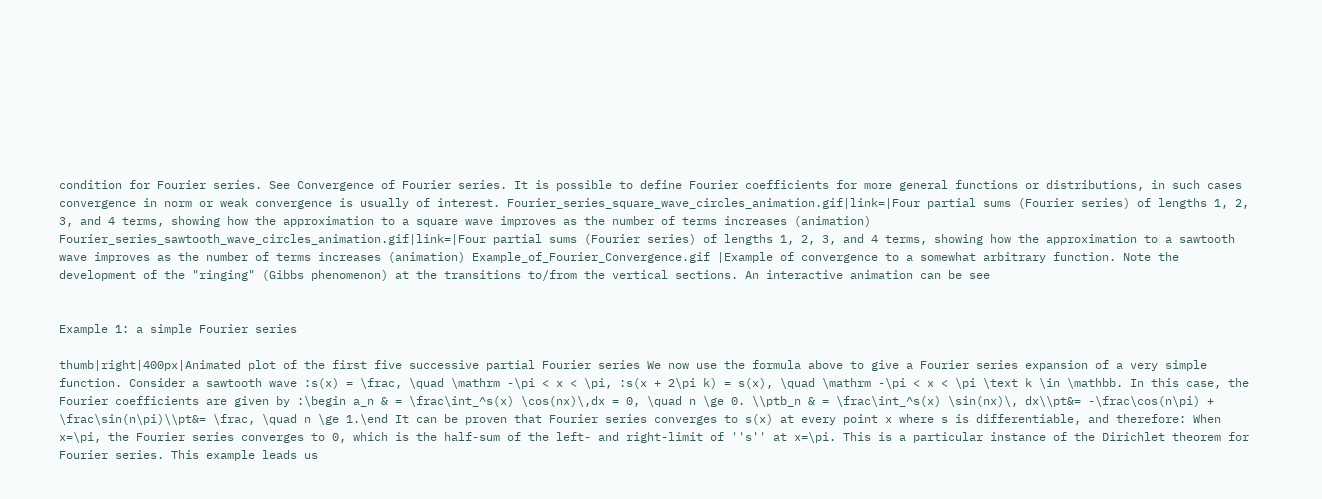condition for Fourier series. See Convergence of Fourier series. It is possible to define Fourier coefficients for more general functions or distributions, in such cases convergence in norm or weak convergence is usually of interest. Fourier_series_square_wave_circles_animation.gif|link=|Four partial sums (Fourier series) of lengths 1, 2, 3, and 4 terms, showing how the approximation to a square wave improves as the number of terms increases (animation) Fourier_series_sawtooth_wave_circles_animation.gif|link=|Four partial sums (Fourier series) of lengths 1, 2, 3, and 4 terms, showing how the approximation to a sawtooth wave improves as the number of terms increases (animation) Example_of_Fourier_Convergence.gif |Example of convergence to a somewhat arbitrary function. Note the development of the "ringing" (Gibbs phenomenon) at the transitions to/from the vertical sections. An interactive animation can be see


Example 1: a simple Fourier series

thumb|right|400px|Animated plot of the first five successive partial Fourier series We now use the formula above to give a Fourier series expansion of a very simple function. Consider a sawtooth wave :s(x) = \frac, \quad \mathrm -\pi < x < \pi, :s(x + 2\pi k) = s(x), \quad \mathrm -\pi < x < \pi \text k \in \mathbb. In this case, the Fourier coefficients are given by :\begin a_n & = \frac\int_^s(x) \cos(nx)\,dx = 0, \quad n \ge 0. \\ptb_n & = \frac\int_^s(x) \sin(nx)\, dx\\pt&= -\frac\cos(n\pi) + \frac\sin(n\pi)\\pt&= \frac, \quad n \ge 1.\end It can be proven that Fourier series converges to s(x) at every point x where s is differentiable, and therefore: When x=\pi, the Fourier series converges to 0, which is the half-sum of the left- and right-limit of ''s'' at x=\pi. This is a particular instance of the Dirichlet theorem for Fourier series. This example leads us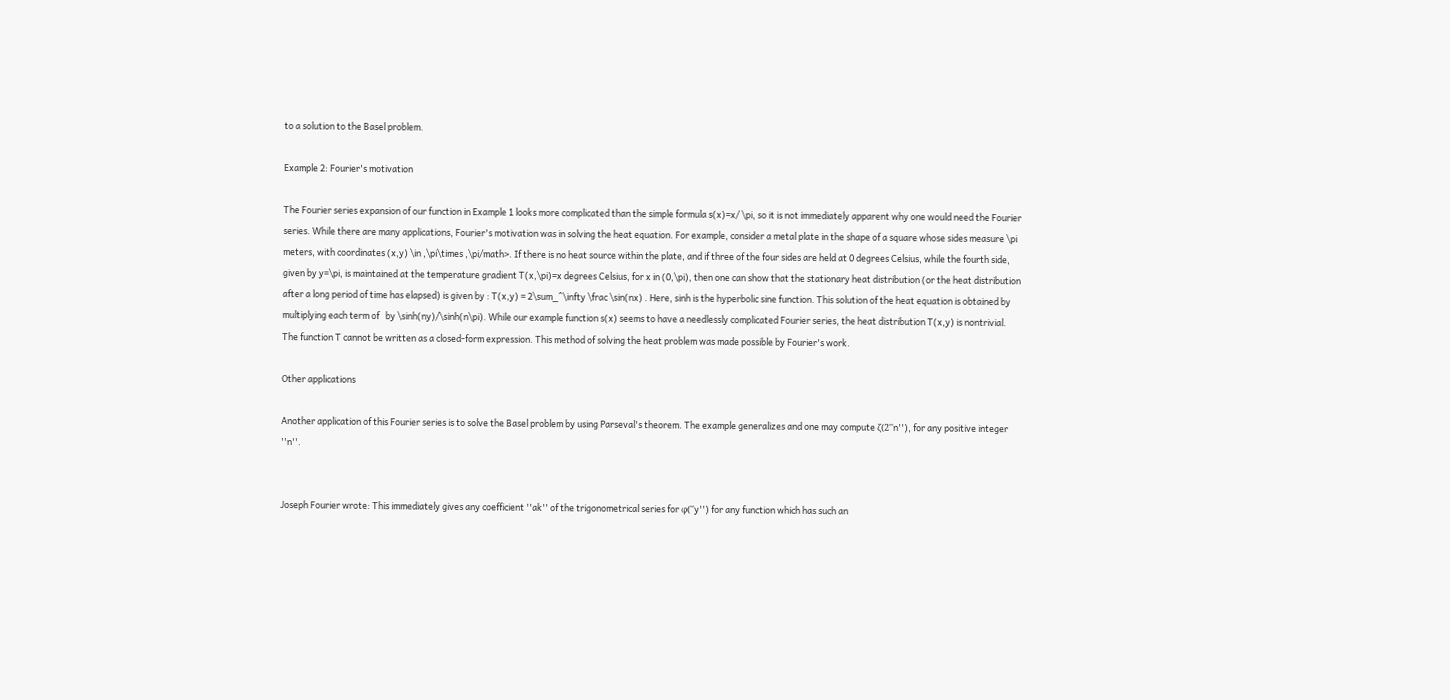to a solution to the Basel problem.

Example 2: Fourier's motivation

The Fourier series expansion of our function in Example 1 looks more complicated than the simple formula s(x)=x/ \pi, so it is not immediately apparent why one would need the Fourier series. While there are many applications, Fourier's motivation was in solving the heat equation. For example, consider a metal plate in the shape of a square whose sides measure \pi meters, with coordinates (x,y) \in ,\pi\times ,\pi/math>. If there is no heat source within the plate, and if three of the four sides are held at 0 degrees Celsius, while the fourth side, given by y=\pi, is maintained at the temperature gradient T(x,\pi)=x degrees Celsius, for x in (0,\pi), then one can show that the stationary heat distribution (or the heat distribution after a long period of time has elapsed) is given by : T(x,y) = 2\sum_^\infty \frac \sin(nx) . Here, sinh is the hyperbolic sine function. This solution of the heat equation is obtained by multiplying each term of   by \sinh(ny)/\sinh(n\pi). While our example function s(x) seems to have a needlessly complicated Fourier series, the heat distribution T(x,y) is nontrivial. The function T cannot be written as a closed-form expression. This method of solving the heat problem was made possible by Fourier's work.

Other applications

Another application of this Fourier series is to solve the Basel problem by using Parseval's theorem. The example generalizes and one may compute ζ(2''n''), for any positive integer ''n''.


Joseph Fourier wrote: This immediately gives any coefficient ''ak'' of the trigonometrical series for φ(''y'') for any function which has such an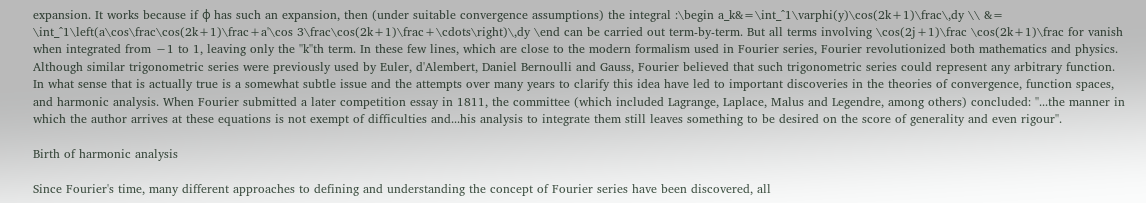expansion. It works because if φ has such an expansion, then (under suitable convergence assumptions) the integral :\begin a_k&=\int_^1\varphi(y)\cos(2k+1)\frac\,dy \\ &= \int_^1\left(a\cos\frac\cos(2k+1)\frac+a'\cos 3\frac\cos(2k+1)\frac+\cdots\right)\,dy \end can be carried out term-by-term. But all terms involving \cos(2j+1)\frac \cos(2k+1)\frac for vanish when integrated from −1 to 1, leaving only the ''k''th term. In these few lines, which are close to the modern formalism used in Fourier series, Fourier revolutionized both mathematics and physics. Although similar trigonometric series were previously used by Euler, d'Alembert, Daniel Bernoulli and Gauss, Fourier believed that such trigonometric series could represent any arbitrary function. In what sense that is actually true is a somewhat subtle issue and the attempts over many years to clarify this idea have led to important discoveries in the theories of convergence, function spaces, and harmonic analysis. When Fourier submitted a later competition essay in 1811, the committee (which included Lagrange, Laplace, Malus and Legendre, among others) concluded: ''...the manner in which the author arrives at these equations is not exempt of difficulties and...his analysis to integrate them still leaves something to be desired on the score of generality and even rigour''.

Birth of harmonic analysis

Since Fourier's time, many different approaches to defining and understanding the concept of Fourier series have been discovered, all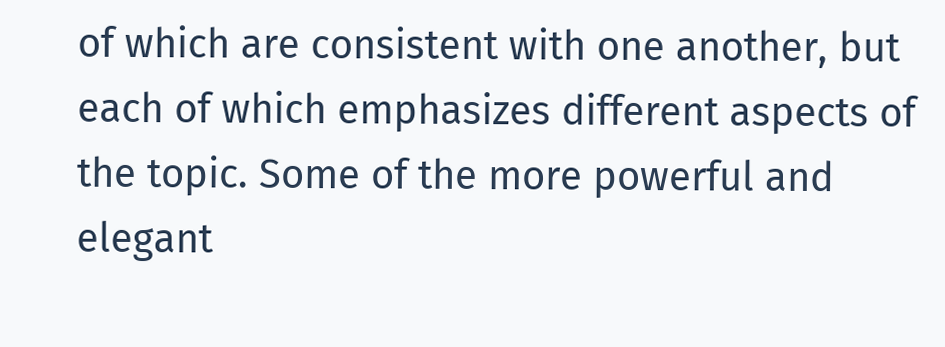of which are consistent with one another, but each of which emphasizes different aspects of the topic. Some of the more powerful and elegant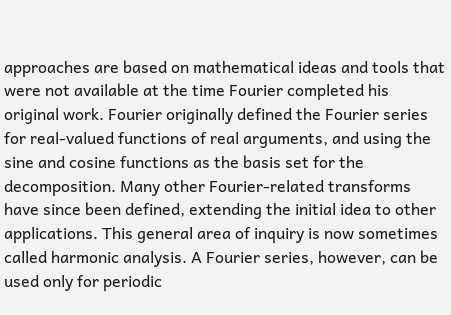approaches are based on mathematical ideas and tools that were not available at the time Fourier completed his original work. Fourier originally defined the Fourier series for real-valued functions of real arguments, and using the sine and cosine functions as the basis set for the decomposition. Many other Fourier-related transforms have since been defined, extending the initial idea to other applications. This general area of inquiry is now sometimes called harmonic analysis. A Fourier series, however, can be used only for periodic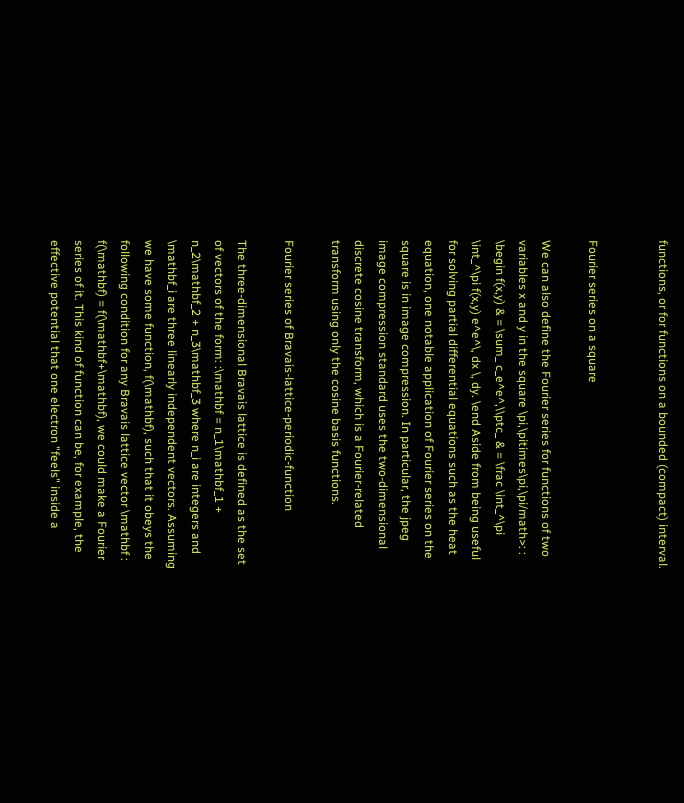functions, or for functions on a bounded (compact) interval.


Fourier series on a square

We can also define the Fourier series for functions of two variables x and y in the square \pi,\pitimes\pi,\pi/math>: : \begin f(x,y) & = \sum_ c_e^e^,\\ptc_ & = \frac \int_^\pi \int_^\pi f(x,y) e^e^\, dx \, dy. \end Aside from being useful for solving partial differential equations such as the heat equation, one notable application of Fourier series on the square is in image compression. In particular, the jpeg image compression standard uses the two-dimensional discrete cosine transform, which is a Fourier-related transform using only the cosine basis functions.

Fourier series of Bravais-lattice-periodic-function

The three-dimensional Bravais lattice is defined as the set of vectors of the form: :\mathbf = n_1\mathbf_1 + n_2\mathbf_2 + n_3\mathbf_3 where n_i are integers and \mathbf_i are three linearly independent vectors. Assuming we have some function, f(\mathbf), such that it obeys the following condition for any Bravais lattice vector \mathbf : f(\mathbf) = f(\mathbf+\mathbf), we could make a Fourier series of it. This kind of function can be, for example, the effective potential that one electron "feels" inside a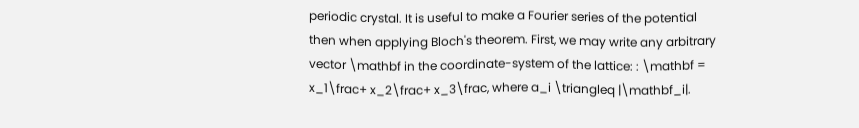periodic crystal. It is useful to make a Fourier series of the potential then when applying Bloch's theorem. First, we may write any arbitrary vector \mathbf in the coordinate-system of the lattice: : \mathbf = x_1\frac+ x_2\frac+ x_3\frac, where a_i \triangleq |\mathbf_i|.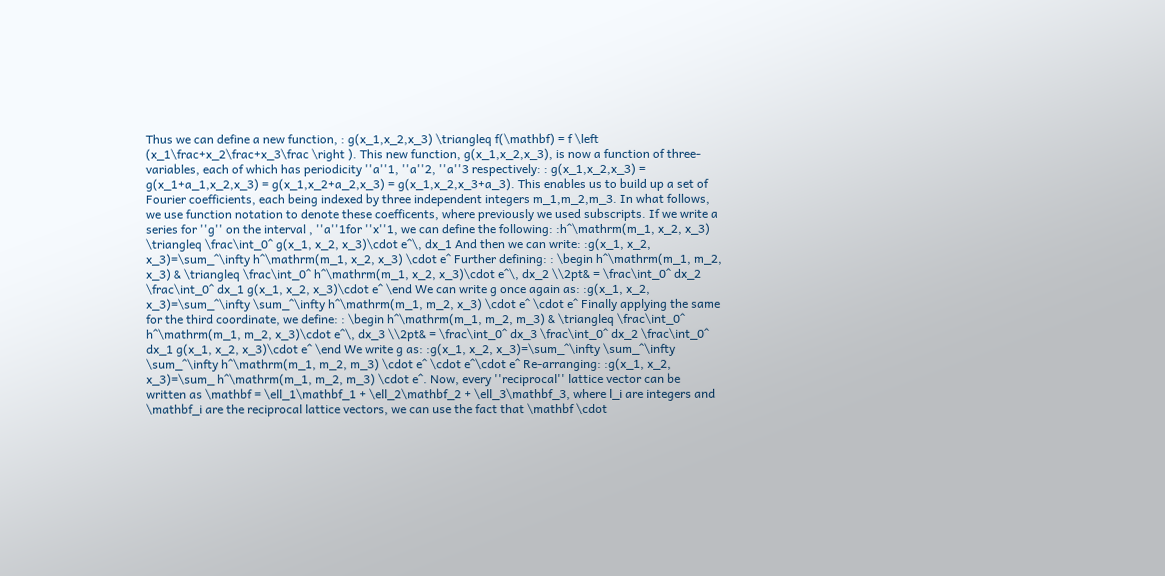Thus we can define a new function, : g(x_1,x_2,x_3) \triangleq f(\mathbf) = f \left (x_1\frac+x_2\frac+x_3\frac \right ). This new function, g(x_1,x_2,x_3), is now a function of three-variables, each of which has periodicity ''a''1, ''a''2, ''a''3 respectively: : g(x_1,x_2,x_3) = g(x_1+a_1,x_2,x_3) = g(x_1,x_2+a_2,x_3) = g(x_1,x_2,x_3+a_3). This enables us to build up a set of Fourier coefficients, each being indexed by three independent integers m_1,m_2,m_3. In what follows, we use function notation to denote these coefficents, where previously we used subscripts. If we write a series for ''g'' on the interval , ''a''1for ''x''1, we can define the following: :h^\mathrm(m_1, x_2, x_3) \triangleq \frac\int_0^ g(x_1, x_2, x_3)\cdot e^\, dx_1 And then we can write: :g(x_1, x_2, x_3)=\sum_^\infty h^\mathrm(m_1, x_2, x_3) \cdot e^ Further defining: : \begin h^\mathrm(m_1, m_2, x_3) & \triangleq \frac\int_0^ h^\mathrm(m_1, x_2, x_3)\cdot e^\, dx_2 \\2pt& = \frac\int_0^ dx_2 \frac\int_0^ dx_1 g(x_1, x_2, x_3)\cdot e^ \end We can write g once again as: :g(x_1, x_2, x_3)=\sum_^\infty \sum_^\infty h^\mathrm(m_1, m_2, x_3) \cdot e^ \cdot e^ Finally applying the same for the third coordinate, we define: : \begin h^\mathrm(m_1, m_2, m_3) & \triangleq \frac\int_0^ h^\mathrm(m_1, m_2, x_3)\cdot e^\, dx_3 \\2pt& = \frac\int_0^ dx_3 \frac\int_0^ dx_2 \frac\int_0^ dx_1 g(x_1, x_2, x_3)\cdot e^ \end We write g as: :g(x_1, x_2, x_3)=\sum_^\infty \sum_^\infty \sum_^\infty h^\mathrm(m_1, m_2, m_3) \cdot e^ \cdot e^\cdot e^ Re-arranging: :g(x_1, x_2, x_3)=\sum_ h^\mathrm(m_1, m_2, m_3) \cdot e^. Now, every ''reciprocal'' lattice vector can be written as \mathbf = \ell_1\mathbf_1 + \ell_2\mathbf_2 + \ell_3\mathbf_3, where l_i are integers and \mathbf_i are the reciprocal lattice vectors, we can use the fact that \mathbf \cdot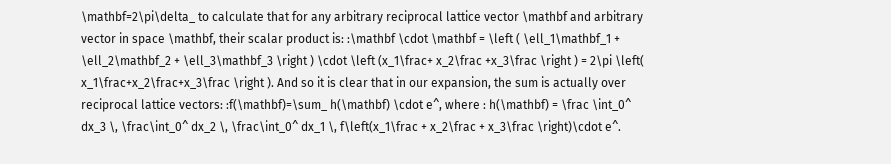\mathbf=2\pi\delta_ to calculate that for any arbitrary reciprocal lattice vector \mathbf and arbitrary vector in space \mathbf, their scalar product is: :\mathbf \cdot \mathbf = \left ( \ell_1\mathbf_1 + \ell_2\mathbf_2 + \ell_3\mathbf_3 \right ) \cdot \left (x_1\frac+ x_2\frac +x_3\frac \right ) = 2\pi \left( x_1\frac+x_2\frac+x_3\frac \right ). And so it is clear that in our expansion, the sum is actually over reciprocal lattice vectors: :f(\mathbf)=\sum_ h(\mathbf) \cdot e^, where : h(\mathbf) = \frac \int_0^ dx_3 \, \frac\int_0^ dx_2 \, \frac\int_0^ dx_1 \, f\left(x_1\frac + x_2\frac + x_3\frac \right)\cdot e^.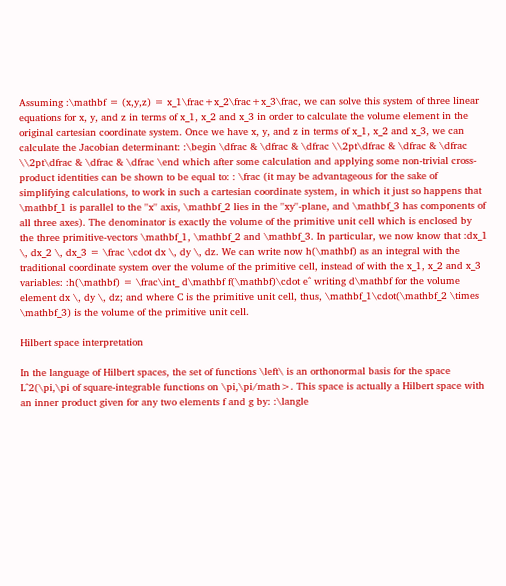Assuming :\mathbf = (x,y,z) = x_1\frac+x_2\frac+x_3\frac, we can solve this system of three linear equations for x, y, and z in terms of x_1, x_2 and x_3 in order to calculate the volume element in the original cartesian coordinate system. Once we have x, y, and z in terms of x_1, x_2 and x_3, we can calculate the Jacobian determinant: :\begin \dfrac & \dfrac & \dfrac \\2pt\dfrac & \dfrac & \dfrac \\2pt\dfrac & \dfrac & \dfrac \end which after some calculation and applying some non-trivial cross-product identities can be shown to be equal to: : \frac (it may be advantageous for the sake of simplifying calculations, to work in such a cartesian coordinate system, in which it just so happens that \mathbf_1 is parallel to the ''x'' axis, \mathbf_2 lies in the ''xy''-plane, and \mathbf_3 has components of all three axes). The denominator is exactly the volume of the primitive unit cell which is enclosed by the three primitive-vectors \mathbf_1, \mathbf_2 and \mathbf_3. In particular, we now know that :dx_1 \, dx_2 \, dx_3 = \frac \cdot dx \, dy \, dz. We can write now h(\mathbf) as an integral with the traditional coordinate system over the volume of the primitive cell, instead of with the x_1, x_2 and x_3 variables: :h(\mathbf) = \frac\int_ d\mathbf f(\mathbf)\cdot e^ writing d\mathbf for the volume element dx \, dy \, dz; and where C is the primitive unit cell, thus, \mathbf_1\cdot(\mathbf_2 \times \mathbf_3) is the volume of the primitive unit cell.

Hilbert space interpretation

In the language of Hilbert spaces, the set of functions \left\ is an orthonormal basis for the space L^2(\pi,\pi of square-integrable functions on \pi,\pi/math>. This space is actually a Hilbert space with an inner product given for any two elements f and g by: :\langle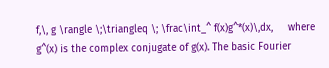f,\, g \rangle \;\triangleq \; \frac\int_^ f(x)g^*(x)\,dx,     where g^(x) is the complex conjugate of g(x). The basic Fourier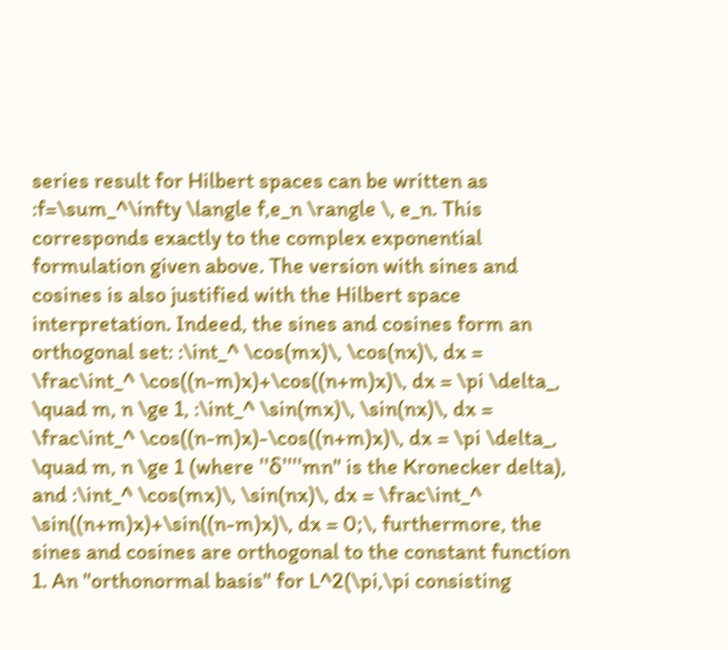series result for Hilbert spaces can be written as :f=\sum_^\infty \langle f,e_n \rangle \, e_n. This corresponds exactly to the complex exponential formulation given above. The version with sines and cosines is also justified with the Hilbert space interpretation. Indeed, the sines and cosines form an orthogonal set: :\int_^ \cos(mx)\, \cos(nx)\, dx = \frac\int_^ \cos((n-m)x)+\cos((n+m)x)\, dx = \pi \delta_, \quad m, n \ge 1, :\int_^ \sin(mx)\, \sin(nx)\, dx = \frac\int_^ \cos((n-m)x)-\cos((n+m)x)\, dx = \pi \delta_, \quad m, n \ge 1 (where ''δ''''mn'' is the Kronecker delta), and :\int_^ \cos(mx)\, \sin(nx)\, dx = \frac\int_^ \sin((n+m)x)+\sin((n-m)x)\, dx = 0;\, furthermore, the sines and cosines are orthogonal to the constant function 1. An ''orthonormal basis'' for L^2(\pi,\pi consisting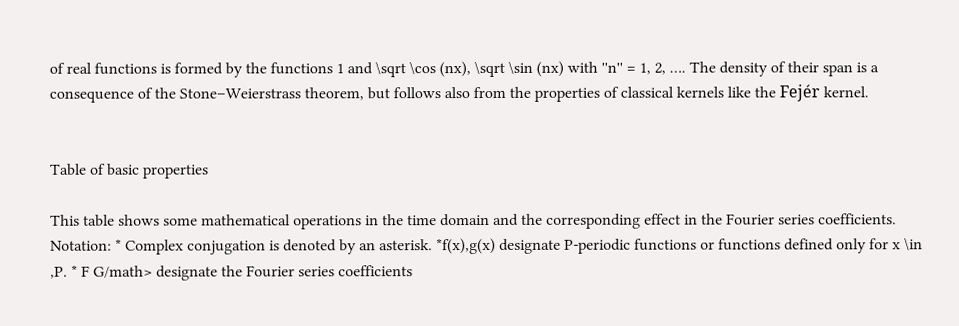of real functions is formed by the functions 1 and \sqrt \cos (nx), \sqrt \sin (nx) with ''n'' = 1, 2, …. The density of their span is a consequence of the Stone–Weierstrass theorem, but follows also from the properties of classical kernels like the Fejér kernel.


Table of basic properties

This table shows some mathematical operations in the time domain and the corresponding effect in the Fourier series coefficients. Notation: * Complex conjugation is denoted by an asterisk. *f(x),g(x) designate P-periodic functions or functions defined only for x \in ,P. * F G/math> designate the Fourier series coefficients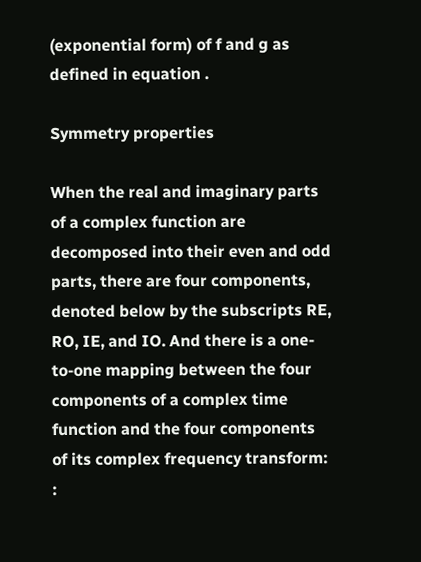(exponential form) of f and g as defined in equation .

Symmetry properties

When the real and imaginary parts of a complex function are decomposed into their even and odd parts, there are four components, denoted below by the subscripts RE, RO, IE, and IO. And there is a one-to-one mapping between the four components of a complex time function and the four components of its complex frequency transform: :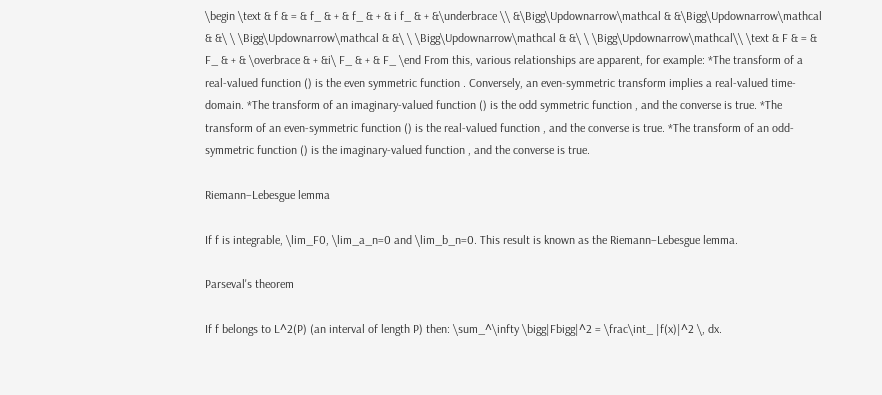\begin \text & f & = & f_ & + & f_ & + & i f_ & + &\underbrace \\ &\Bigg\Updownarrow\mathcal & &\Bigg\Updownarrow\mathcal & &\ \ \Bigg\Updownarrow\mathcal & &\ \ \Bigg\Updownarrow\mathcal & &\ \ \Bigg\Updownarrow\mathcal\\ \text & F & = & F_ & + & \overbrace & + &i\ F_ & + & F_ \end From this, various relationships are apparent, for example: *The transform of a real-valued function () is the even symmetric function . Conversely, an even-symmetric transform implies a real-valued time-domain. *The transform of an imaginary-valued function () is the odd symmetric function , and the converse is true. *The transform of an even-symmetric function () is the real-valued function , and the converse is true. *The transform of an odd-symmetric function () is the imaginary-valued function , and the converse is true.

Riemann–Lebesgue lemma

If f is integrable, \lim_F0, \lim_a_n=0 and \lim_b_n=0. This result is known as the Riemann–Lebesgue lemma.

Parseval's theorem

If f belongs to L^2(P) (an interval of length P) then: \sum_^\infty \bigg|Fbigg|^2 = \frac\int_ |f(x)|^2 \, dx.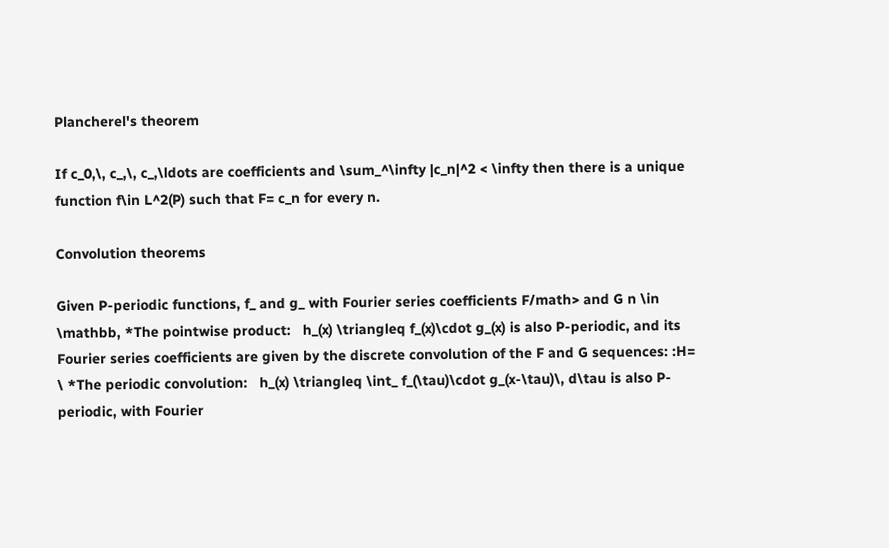Plancherel's theorem

If c_0,\, c_,\, c_,\ldots are coefficients and \sum_^\infty |c_n|^2 < \infty then there is a unique function f\in L^2(P) such that F= c_n for every n.

Convolution theorems

Given P-periodic functions, f_ and g_ with Fourier series coefficients F/math> and G n \in \mathbb, *The pointwise product:   h_(x) \triangleq f_(x)\cdot g_(x) is also P-periodic, and its Fourier series coefficients are given by the discrete convolution of the F and G sequences: :H= \ *The periodic convolution:   h_(x) \triangleq \int_ f_(\tau)\cdot g_(x-\tau)\, d\tau is also P-periodic, with Fourier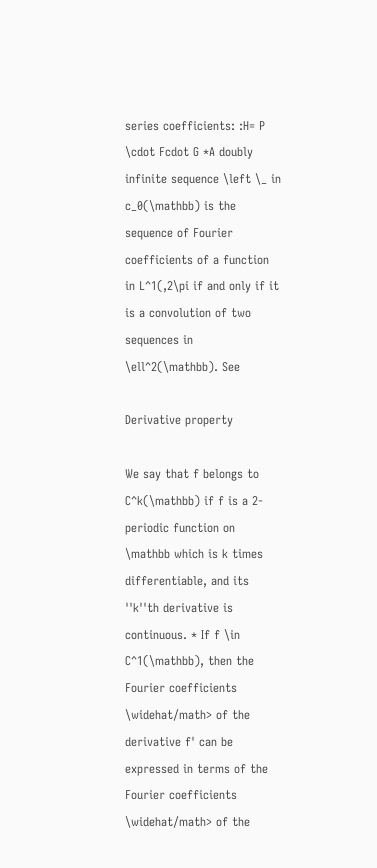series coefficients: :H= P \cdot Fcdot G *A doubly infinite sequence \left \_ in c_0(\mathbb) is the sequence of Fourier coefficients of a function in L^1(,2\pi if and only if it is a convolution of two sequences in \ell^2(\mathbb). See

Derivative property

We say that f belongs to C^k(\mathbb) if f is a 2-periodic function on \mathbb which is k times differentiable, and its ''k''th derivative is continuous. * If f \in C^1(\mathbb), then the Fourier coefficients \widehat/math> of the derivative f' can be expressed in terms of the Fourier coefficients \widehat/math> of the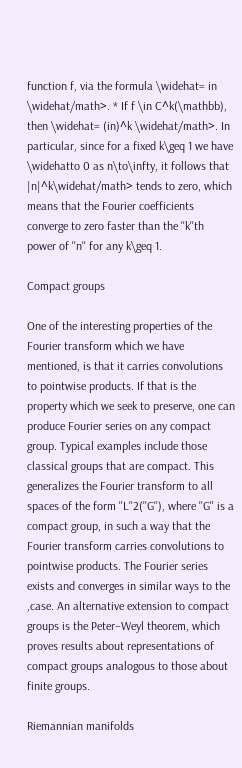function f, via the formula \widehat= in \widehat/math>. * If f \in C^k(\mathbb), then \widehat= (in)^k \widehat/math>. In particular, since for a fixed k\geq 1 we have \widehatto 0 as n\to\infty, it follows that |n|^k\widehat/math> tends to zero, which means that the Fourier coefficients converge to zero faster than the ''k''th power of ''n'' for any k\geq 1.

Compact groups

One of the interesting properties of the Fourier transform which we have mentioned, is that it carries convolutions to pointwise products. If that is the property which we seek to preserve, one can produce Fourier series on any compact group. Typical examples include those classical groups that are compact. This generalizes the Fourier transform to all spaces of the form ''L''2(''G''), where ''G'' is a compact group, in such a way that the Fourier transform carries convolutions to pointwise products. The Fourier series exists and converges in similar ways to the ,case. An alternative extension to compact groups is the Peter–Weyl theorem, which proves results about representations of compact groups analogous to those about finite groups.

Riemannian manifolds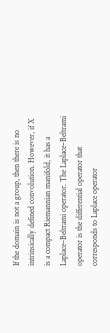If the domain is not a group, then there is no intrinsically defined convolution. However, if X is a compact Riemannian manifold, it has a Laplace–Beltrami operator. The Laplace–Beltrami operator is the differential operator that corresponds to Laplace operator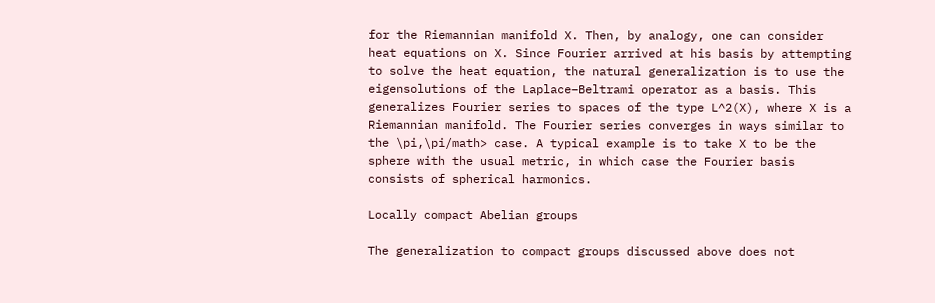for the Riemannian manifold X. Then, by analogy, one can consider heat equations on X. Since Fourier arrived at his basis by attempting to solve the heat equation, the natural generalization is to use the eigensolutions of the Laplace–Beltrami operator as a basis. This generalizes Fourier series to spaces of the type L^2(X), where X is a Riemannian manifold. The Fourier series converges in ways similar to the \pi,\pi/math> case. A typical example is to take X to be the sphere with the usual metric, in which case the Fourier basis consists of spherical harmonics.

Locally compact Abelian groups

The generalization to compact groups discussed above does not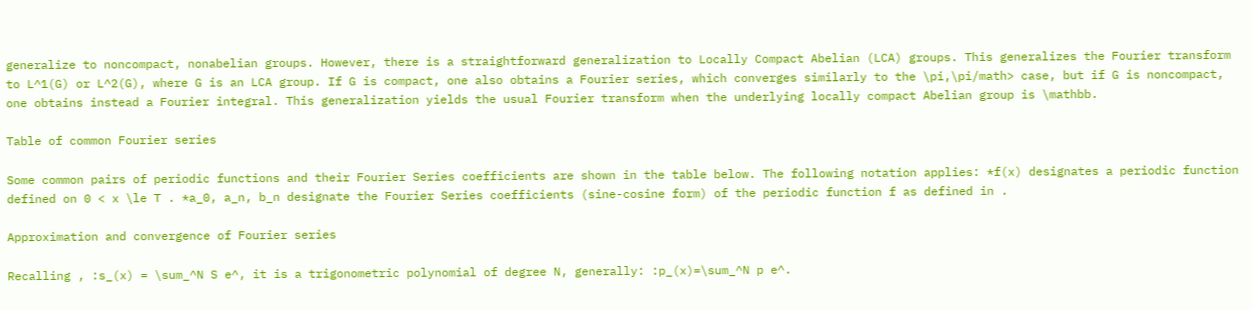generalize to noncompact, nonabelian groups. However, there is a straightforward generalization to Locally Compact Abelian (LCA) groups. This generalizes the Fourier transform to L^1(G) or L^2(G), where G is an LCA group. If G is compact, one also obtains a Fourier series, which converges similarly to the \pi,\pi/math> case, but if G is noncompact, one obtains instead a Fourier integral. This generalization yields the usual Fourier transform when the underlying locally compact Abelian group is \mathbb.

Table of common Fourier series

Some common pairs of periodic functions and their Fourier Series coefficients are shown in the table below. The following notation applies: *f(x) designates a periodic function defined on 0 < x \le T . *a_0, a_n, b_n designate the Fourier Series coefficients (sine-cosine form) of the periodic function f as defined in .

Approximation and convergence of Fourier series

Recalling , :s_(x) = \sum_^N S e^, it is a trigonometric polynomial of degree N, generally: :p_(x)=\sum_^N p e^.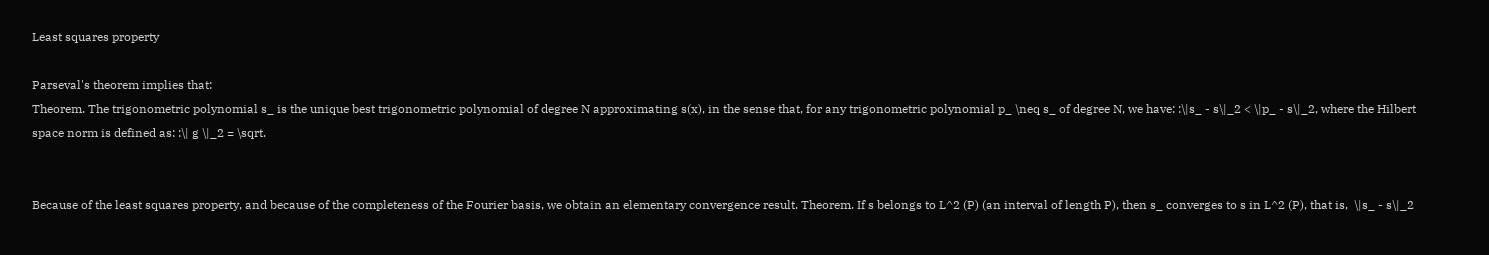Least squares property

Parseval's theorem implies that:
Theorem. The trigonometric polynomial s_ is the unique best trigonometric polynomial of degree N approximating s(x), in the sense that, for any trigonometric polynomial p_ \neq s_ of degree N, we have: :\|s_ - s\|_2 < \|p_ - s\|_2, where the Hilbert space norm is defined as: :\| g \|_2 = \sqrt.


Because of the least squares property, and because of the completeness of the Fourier basis, we obtain an elementary convergence result. Theorem. If s belongs to L^2 (P) (an interval of length P), then s_ converges to s in L^2 (P), that is,  \|s_ - s\|_2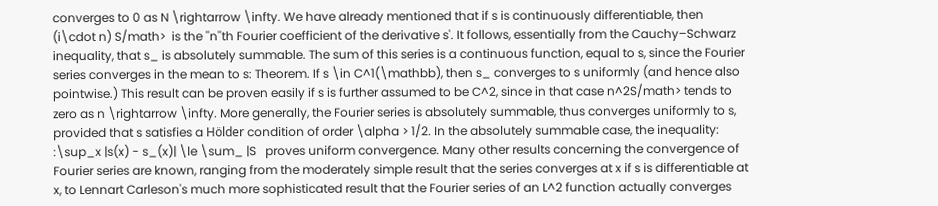converges to 0 as N \rightarrow \infty. We have already mentioned that if s is continuously differentiable, then  (i\cdot n) S/math>  is the ''n''th Fourier coefficient of the derivative s'. It follows, essentially from the Cauchy–Schwarz inequality, that s_ is absolutely summable. The sum of this series is a continuous function, equal to s, since the Fourier series converges in the mean to s: Theorem. If s \in C^1(\mathbb), then s_ converges to s uniformly (and hence also pointwise.) This result can be proven easily if s is further assumed to be C^2, since in that case n^2S/math> tends to zero as n \rightarrow \infty. More generally, the Fourier series is absolutely summable, thus converges uniformly to s, provided that s satisfies a Hölder condition of order \alpha > 1/2. In the absolutely summable case, the inequality: :\sup_x |s(x) - s_(x)| \le \sum_ |S   proves uniform convergence. Many other results concerning the convergence of Fourier series are known, ranging from the moderately simple result that the series converges at x if s is differentiable at x, to Lennart Carleson's much more sophisticated result that the Fourier series of an L^2 function actually converges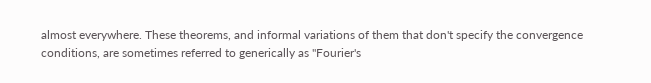almost everywhere. These theorems, and informal variations of them that don't specify the convergence conditions, are sometimes referred to generically as "Fourier's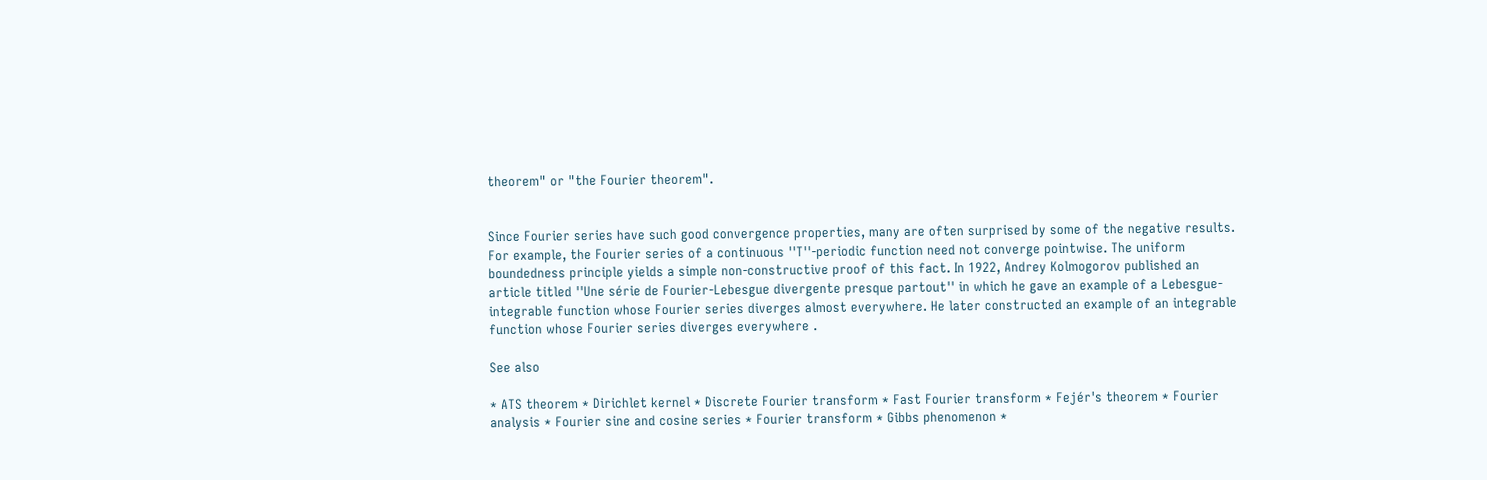theorem" or "the Fourier theorem".


Since Fourier series have such good convergence properties, many are often surprised by some of the negative results. For example, the Fourier series of a continuous ''T''-periodic function need not converge pointwise. The uniform boundedness principle yields a simple non-constructive proof of this fact. In 1922, Andrey Kolmogorov published an article titled ''Une série de Fourier-Lebesgue divergente presque partout'' in which he gave an example of a Lebesgue-integrable function whose Fourier series diverges almost everywhere. He later constructed an example of an integrable function whose Fourier series diverges everywhere .

See also

* ATS theorem * Dirichlet kernel * Discrete Fourier transform * Fast Fourier transform * Fejér's theorem * Fourier analysis * Fourier sine and cosine series * Fourier transform * Gibbs phenomenon *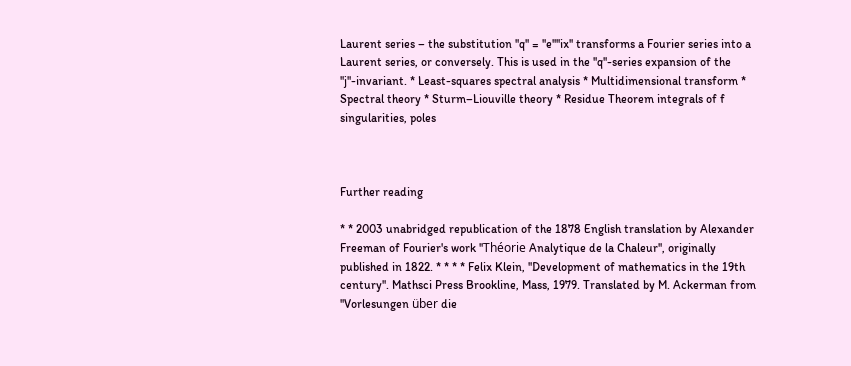Laurent series – the substitution ''q'' = ''e''''ix'' transforms a Fourier series into a Laurent series, or conversely. This is used in the ''q''-series expansion of the ''j''-invariant. * Least-squares spectral analysis * Multidimensional transform * Spectral theory * Sturm–Liouville theory * Residue Theorem integrals of f singularities, poles



Further reading

* * 2003 unabridged republication of the 1878 English translation by Alexander Freeman of Fourier's work ''Théorie Analytique de la Chaleur'', originally published in 1822. * * * * Felix Klein, ''Development of mathematics in the 19th century''. Mathsci Press Brookline, Mass, 1979. Translated by M. Ackerman from ''Vorlesungen über die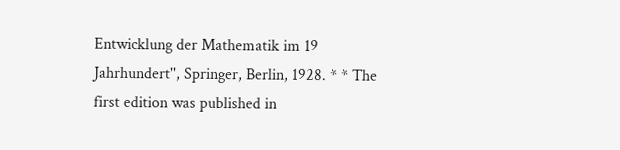Entwicklung der Mathematik im 19 Jahrhundert'', Springer, Berlin, 1928. * * The first edition was published in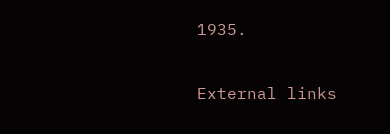1935.

External links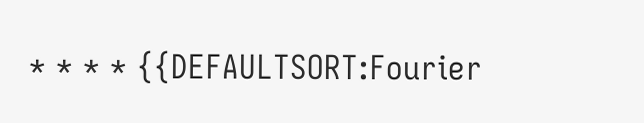* * * * {{DEFAULTSORT:Fourier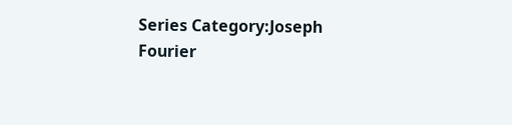Series Category:Joseph Fourier